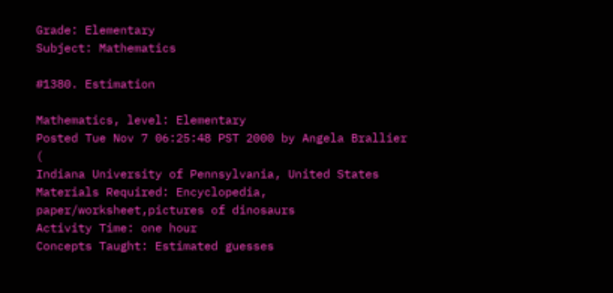Grade: Elementary
Subject: Mathematics

#1380. Estimation

Mathematics, level: Elementary
Posted Tue Nov 7 06:25:48 PST 2000 by Angela Brallier (
Indiana University of Pennsylvania, United States
Materials Required: Encyclopedia, paper/worksheet,pictures of dinosaurs
Activity Time: one hour
Concepts Taught: Estimated guesses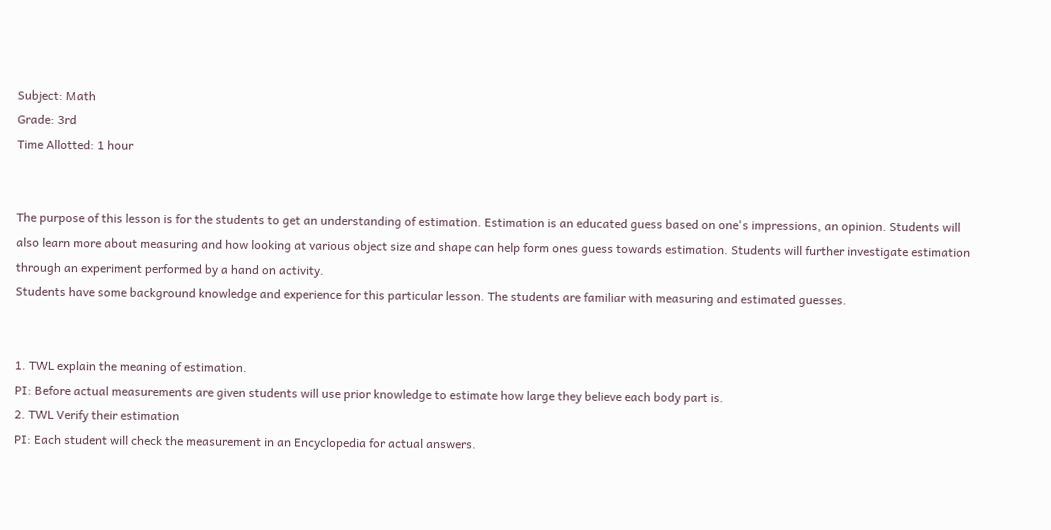Subject: Math
Grade: 3rd
Time Allotted: 1 hour


The purpose of this lesson is for the students to get an understanding of estimation. Estimation is an educated guess based on one's impressions, an opinion. Students will also learn more about measuring and how looking at various object size and shape can help form ones guess towards estimation. Students will further investigate estimation through an experiment performed by a hand on activity.
Students have some background knowledge and experience for this particular lesson. The students are familiar with measuring and estimated guesses.


1. TWL explain the meaning of estimation.
PI: Before actual measurements are given students will use prior knowledge to estimate how large they believe each body part is.
2. TWL Verify their estimation
PI: Each student will check the measurement in an Encyclopedia for actual answers.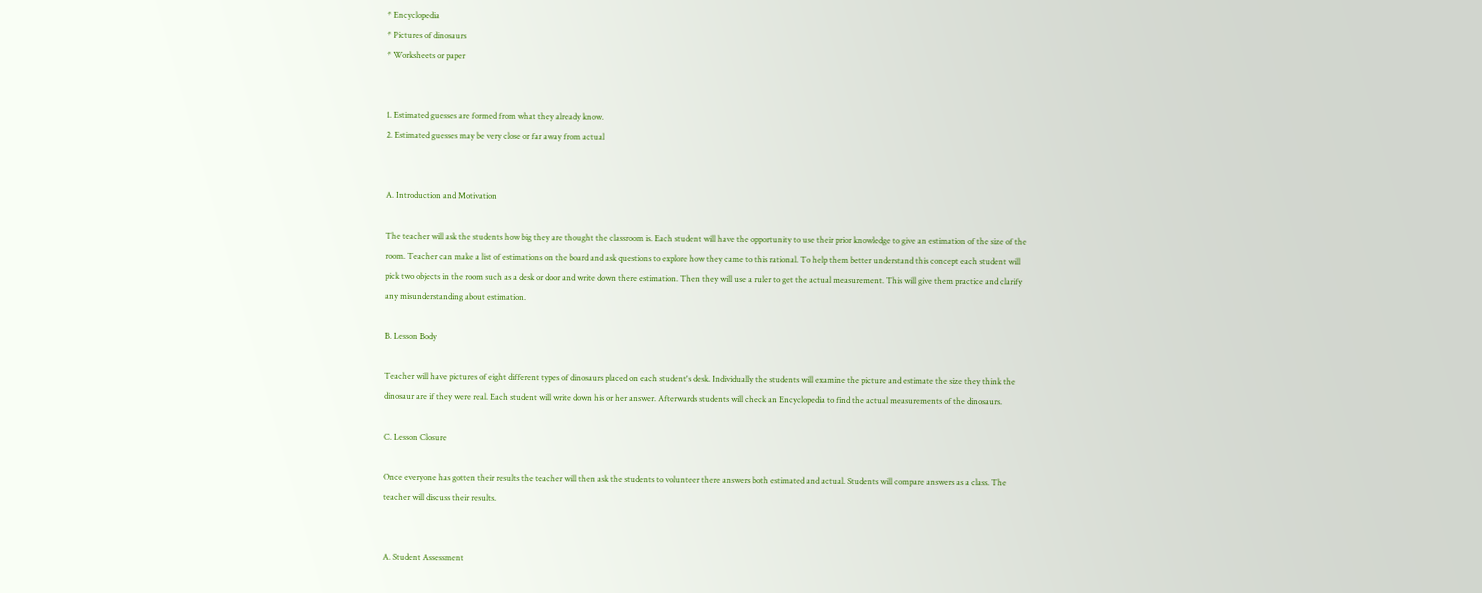* Encyclopedia
* Pictures of dinosaurs
* Worksheets or paper


1. Estimated guesses are formed from what they already know.
2. Estimated guesses may be very close or far away from actual


A. Introduction and Motivation

The teacher will ask the students how big they are thought the classroom is. Each student will have the opportunity to use their prior knowledge to give an estimation of the size of the room. Teacher can make a list of estimations on the board and ask questions to explore how they came to this rational. To help them better understand this concept each student will pick two objects in the room such as a desk or door and write down there estimation. Then they will use a ruler to get the actual measurement. This will give them practice and clarify any misunderstanding about estimation.

B. Lesson Body

Teacher will have pictures of eight different types of dinosaurs placed on each student's desk. Individually the students will examine the picture and estimate the size they think the dinosaur are if they were real. Each student will write down his or her answer. Afterwards students will check an Encyclopedia to find the actual measurements of the dinosaurs.

C. Lesson Closure

Once everyone has gotten their results the teacher will then ask the students to volunteer there answers both estimated and actual. Students will compare answers as a class. The teacher will discuss their results.


A. Student Assessment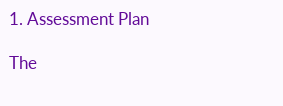1. Assessment Plan

The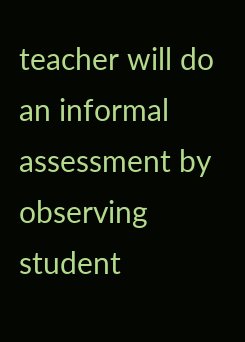teacher will do an informal assessment by observing student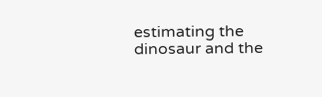estimating the dinosaur and the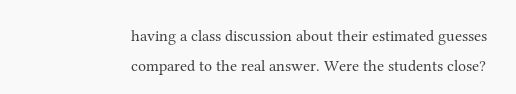having a class discussion about their estimated guesses compared to the real answer. Were the students close?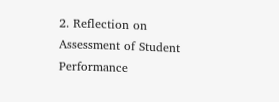2. Reflection on Assessment of Student Performance